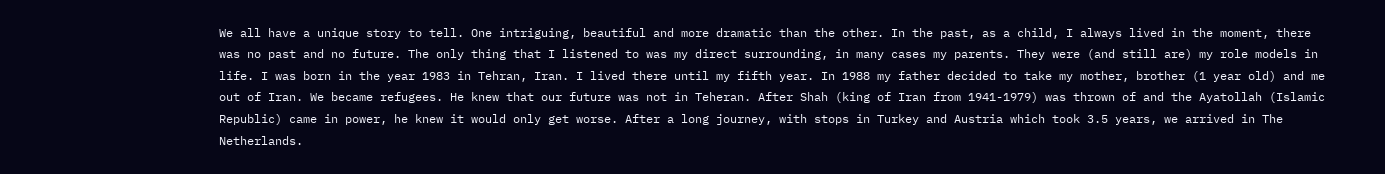We all have a unique story to tell. One intriguing, beautiful and more dramatic than the other. In the past, as a child, I always lived in the moment, there was no past and no future. The only thing that I listened to was my direct surrounding, in many cases my parents. They were (and still are) my role models in life. I was born in the year 1983 in Tehran, Iran. I lived there until my fifth year. In 1988 my father decided to take my mother, brother (1 year old) and me out of Iran. We became refugees. He knew that our future was not in Teheran. After Shah (king of Iran from 1941-1979) was thrown of and the Ayatollah (Islamic Republic) came in power, he knew it would only get worse. After a long journey, with stops in Turkey and Austria which took 3.5 years, we arrived in The Netherlands.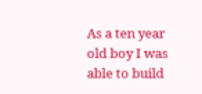As a ten year old boy I was able to build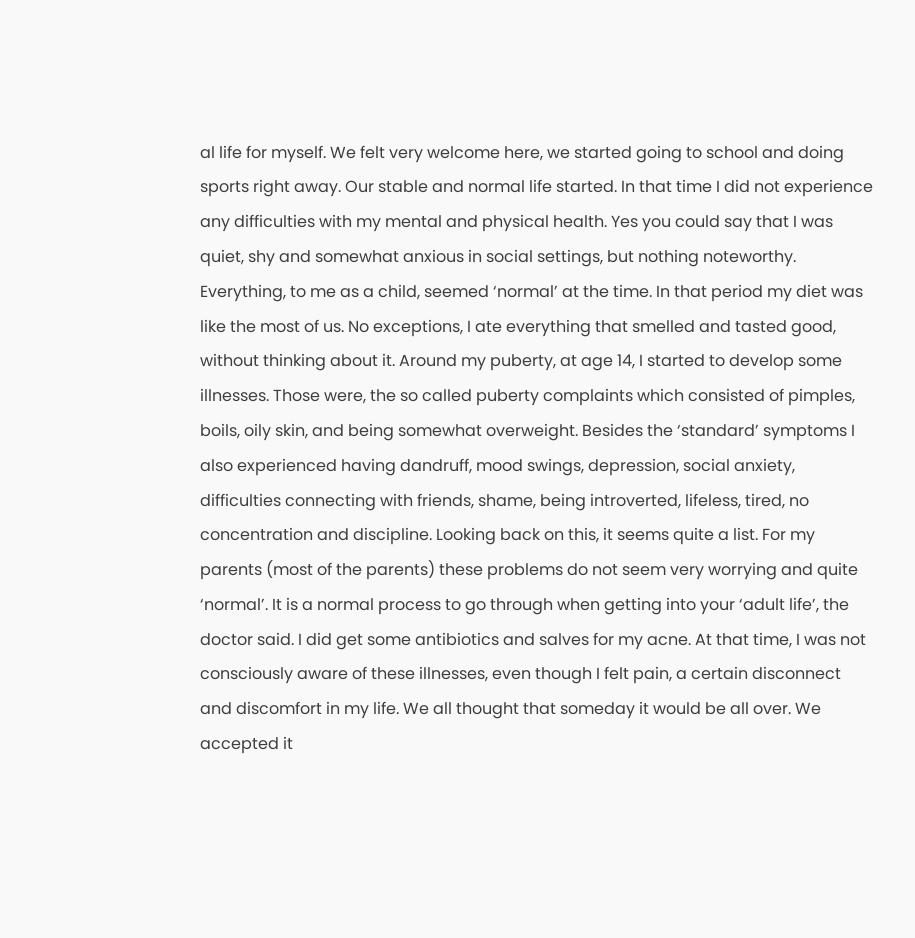al life for myself. We felt very welcome here, we started going to school and doing sports right away. Our stable and normal life started. In that time I did not experience any difficulties with my mental and physical health. Yes you could say that I was quiet, shy and somewhat anxious in social settings, but nothing noteworthy. Everything, to me as a child, seemed ‘normal’ at the time. In that period my diet was like the most of us. No exceptions, I ate everything that smelled and tasted good, without thinking about it. Around my puberty, at age 14, I started to develop some illnesses. Those were, the so called puberty complaints which consisted of pimples, boils, oily skin, and being somewhat overweight. Besides the ‘standard’ symptoms I also experienced having dandruff, mood swings, depression, social anxiety, difficulties connecting with friends, shame, being introverted, lifeless, tired, no concentration and discipline. Looking back on this, it seems quite a list. For my parents (most of the parents) these problems do not seem very worrying and quite ‘normal’. It is a normal process to go through when getting into your ‘adult life’, the doctor said. I did get some antibiotics and salves for my acne. At that time, I was not consciously aware of these illnesses, even though I felt pain, a certain disconnect and discomfort in my life. We all thought that someday it would be all over. We accepted it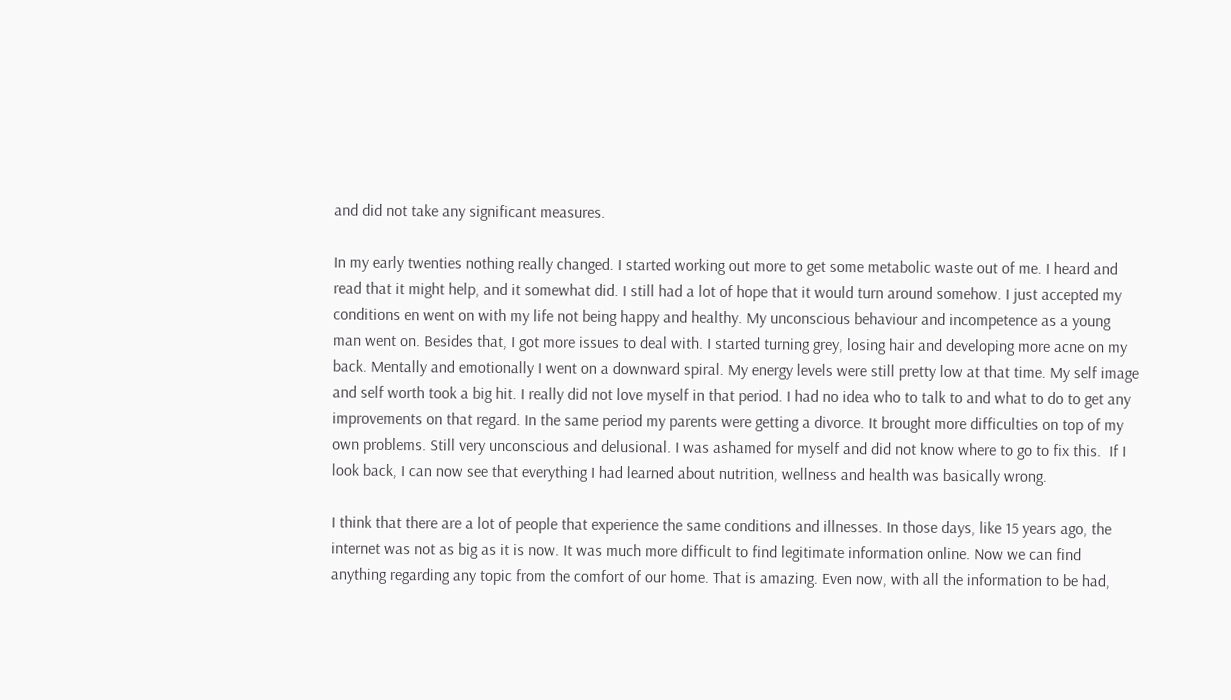and did not take any significant measures.

In my early twenties nothing really changed. I started working out more to get some metabolic waste out of me. I heard and read that it might help, and it somewhat did. I still had a lot of hope that it would turn around somehow. I just accepted my conditions en went on with my life not being happy and healthy. My unconscious behaviour and incompetence as a young man went on. Besides that, I got more issues to deal with. I started turning grey, losing hair and developing more acne on my back. Mentally and emotionally I went on a downward spiral. My energy levels were still pretty low at that time. My self image and self worth took a big hit. I really did not love myself in that period. I had no idea who to talk to and what to do to get any improvements on that regard. In the same period my parents were getting a divorce. It brought more difficulties on top of my own problems. Still very unconscious and delusional. I was ashamed for myself and did not know where to go to fix this.  If I look back, I can now see that everything I had learned about nutrition, wellness and health was basically wrong.

I think that there are a lot of people that experience the same conditions and illnesses. In those days, like 15 years ago, the internet was not as big as it is now. It was much more difficult to find legitimate information online. Now we can find anything regarding any topic from the comfort of our home. That is amazing. Even now, with all the information to be had,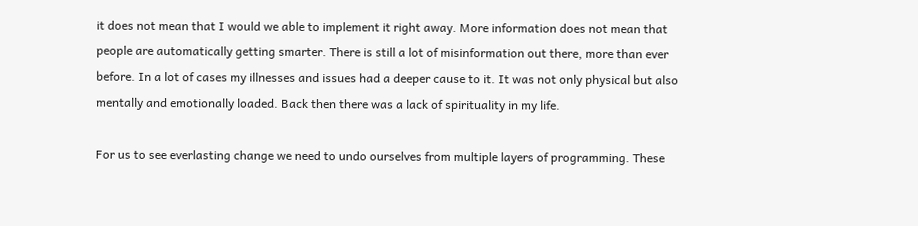it does not mean that I would we able to implement it right away. More information does not mean that people are automatically getting smarter. There is still a lot of misinformation out there, more than ever before. In a lot of cases my illnesses and issues had a deeper cause to it. It was not only physical but also mentally and emotionally loaded. Back then there was a lack of spirituality in my life.

For us to see everlasting change we need to undo ourselves from multiple layers of programming. These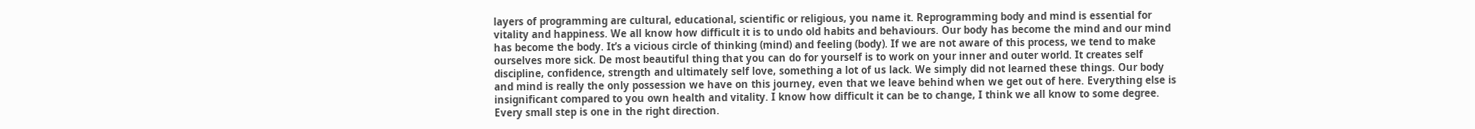layers of programming are cultural, educational, scientific or religious, you name it. Reprogramming body and mind is essential for vitality and happiness. We all know how difficult it is to undo old habits and behaviours. Our body has become the mind and our mind has become the body. It’s a vicious circle of thinking (mind) and feeling (body). If we are not aware of this process, we tend to make ourselves more sick. De most beautiful thing that you can do for yourself is to work on your inner and outer world. It creates self discipline, confidence, strength and ultimately self love, something a lot of us lack. We simply did not learned these things. Our body and mind is really the only possession we have on this journey, even that we leave behind when we get out of here. Everything else is insignificant compared to you own health and vitality. I know how difficult it can be to change, I think we all know to some degree. Every small step is one in the right direction.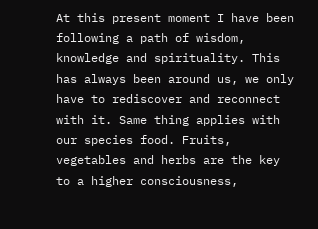At this present moment I have been following a path of wisdom, knowledge and spirituality. This has always been around us, we only have to rediscover and reconnect with it. Same thing applies with our species food. Fruits, vegetables and herbs are the key to a higher consciousness,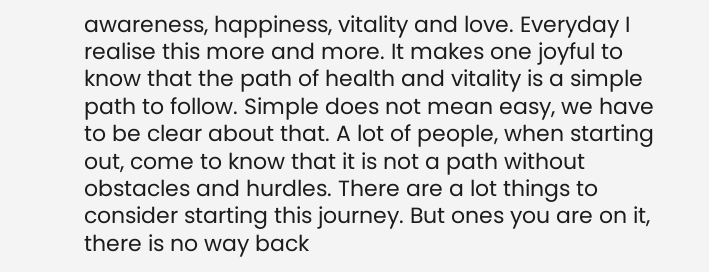awareness, happiness, vitality and love. Everyday I realise this more and more. It makes one joyful to know that the path of health and vitality is a simple path to follow. Simple does not mean easy, we have to be clear about that. A lot of people, when starting out, come to know that it is not a path without obstacles and hurdles. There are a lot things to consider starting this journey. But ones you are on it, there is no way back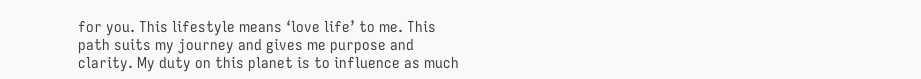for you. This lifestyle means ‘love life’ to me. This path suits my journey and gives me purpose and clarity. My duty on this planet is to influence as much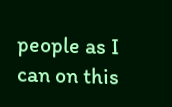people as I can on this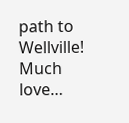path to Wellville! Much love…